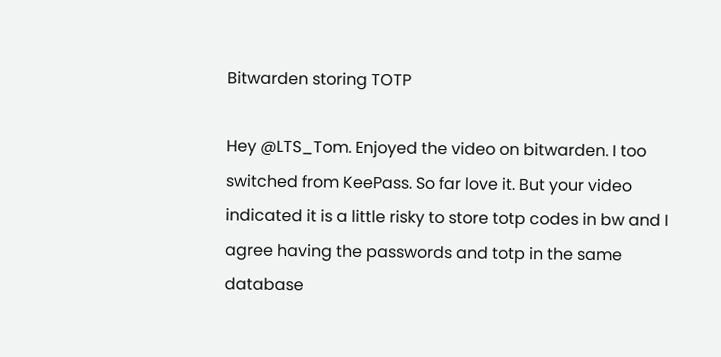Bitwarden storing TOTP

Hey @LTS_Tom. Enjoyed the video on bitwarden. I too switched from KeePass. So far love it. But your video indicated it is a little risky to store totp codes in bw and I agree having the passwords and totp in the same database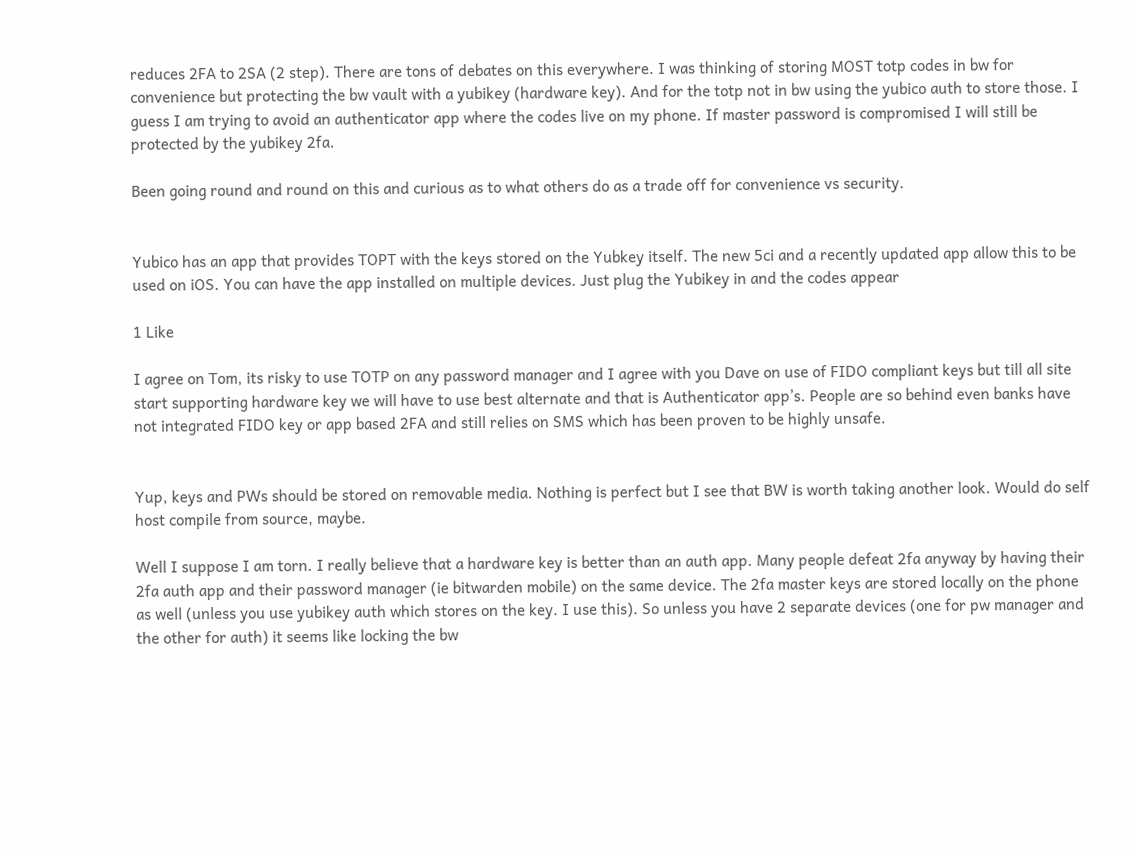reduces 2FA to 2SA (2 step). There are tons of debates on this everywhere. I was thinking of storing MOST totp codes in bw for convenience but protecting the bw vault with a yubikey (hardware key). And for the totp not in bw using the yubico auth to store those. I guess I am trying to avoid an authenticator app where the codes live on my phone. If master password is compromised I will still be protected by the yubikey 2fa.

Been going round and round on this and curious as to what others do as a trade off for convenience vs security.


Yubico has an app that provides TOPT with the keys stored on the Yubkey itself. The new 5ci and a recently updated app allow this to be used on iOS. You can have the app installed on multiple devices. Just plug the Yubikey in and the codes appear

1 Like

I agree on Tom, its risky to use TOTP on any password manager and I agree with you Dave on use of FIDO compliant keys but till all site start supporting hardware key we will have to use best alternate and that is Authenticator app’s. People are so behind even banks have not integrated FIDO key or app based 2FA and still relies on SMS which has been proven to be highly unsafe.


Yup, keys and PWs should be stored on removable media. Nothing is perfect but I see that BW is worth taking another look. Would do self host compile from source, maybe.

Well I suppose I am torn. I really believe that a hardware key is better than an auth app. Many people defeat 2fa anyway by having their 2fa auth app and their password manager (ie bitwarden mobile) on the same device. The 2fa master keys are stored locally on the phone as well (unless you use yubikey auth which stores on the key. I use this). So unless you have 2 separate devices (one for pw manager and the other for auth) it seems like locking the bw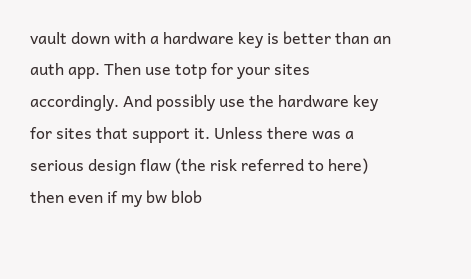vault down with a hardware key is better than an auth app. Then use totp for your sites accordingly. And possibly use the hardware key for sites that support it. Unless there was a serious design flaw (the risk referred to here) then even if my bw blob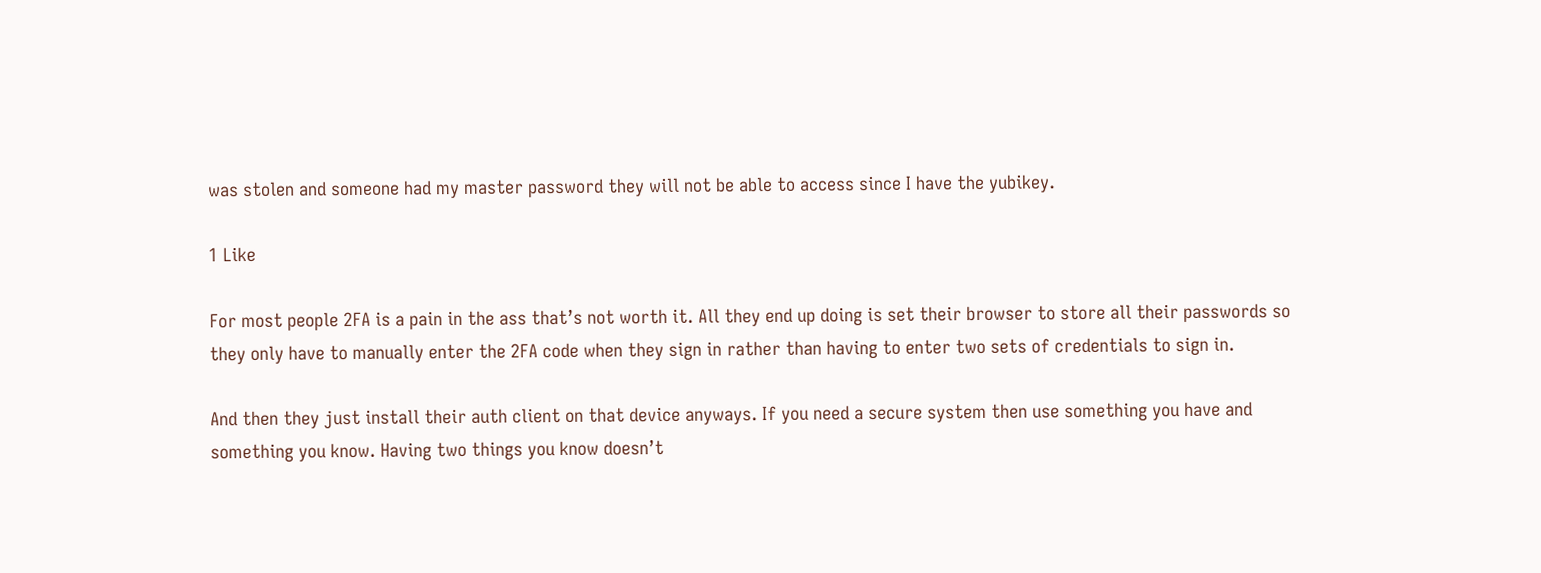was stolen and someone had my master password they will not be able to access since I have the yubikey.

1 Like

For most people 2FA is a pain in the ass that’s not worth it. All they end up doing is set their browser to store all their passwords so they only have to manually enter the 2FA code when they sign in rather than having to enter two sets of credentials to sign in.

And then they just install their auth client on that device anyways. If you need a secure system then use something you have and something you know. Having two things you know doesn’t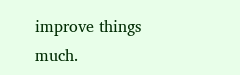improve things much.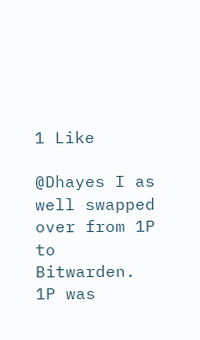1 Like

@Dhayes I as well swapped over from 1P to Bitwarden. 1P was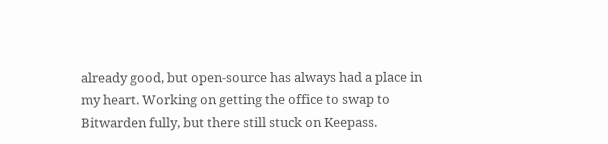already good, but open-source has always had a place in my heart. Working on getting the office to swap to Bitwarden fully, but there still stuck on Keepass.